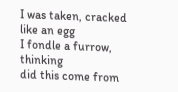I was taken, cracked like an egg
I fondle a furrow, thinking
did this come from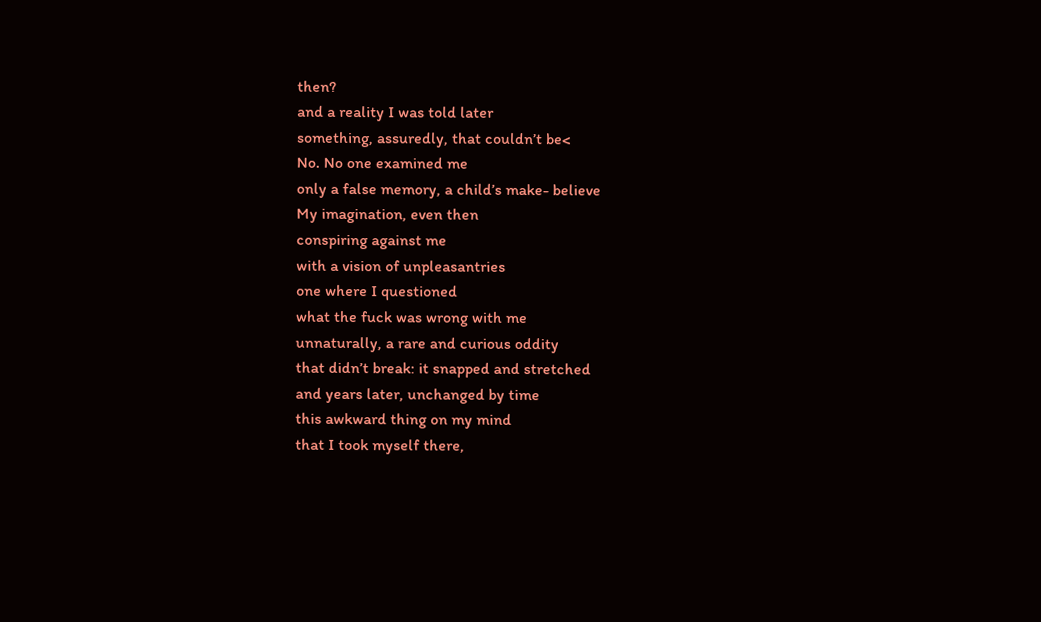then?
and a reality I was told later
something, assuredly, that couldn’t be<
No. No one examined me
only a false memory, a child’s make- believe
My imagination, even then
conspiring against me
with a vision of unpleasantries
one where I questioned
what the fuck was wrong with me
unnaturally, a rare and curious oddity
that didn’t break: it snapped and stretched
and years later, unchanged by time
this awkward thing on my mind
that I took myself there,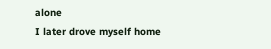alone
I later drove myself home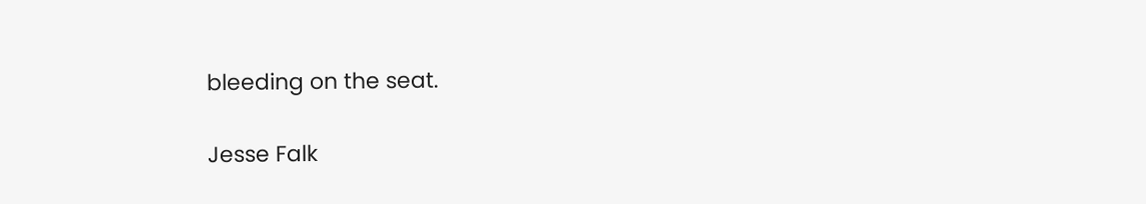bleeding on the seat.

Jesse Falk